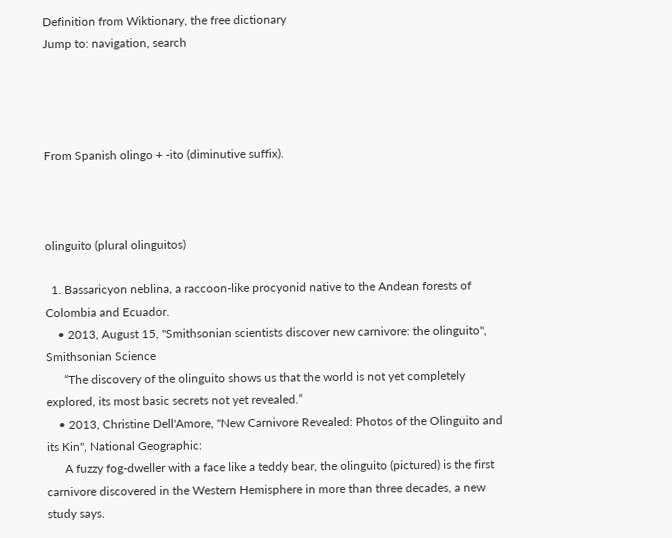Definition from Wiktionary, the free dictionary
Jump to: navigation, search




From Spanish olingo + -ito (diminutive suffix).



olinguito (plural olinguitos)

  1. Bassaricyon neblina, a raccoon-like procyonid native to the Andean forests of Colombia and Ecuador.
    • 2013, August 15, "Smithsonian scientists discover new carnivore: the olinguito", Smithsonian Science
      “The discovery of the olinguito shows us that the world is not yet completely explored, its most basic secrets not yet revealed.”
    • 2013, Christine Dell'Amore, "New Carnivore Revealed: Photos of the Olinguito and its Kin", National Geographic:
      A fuzzy fog-dweller with a face like a teddy bear, the olinguito (pictured) is the first carnivore discovered in the Western Hemisphere in more than three decades, a new study says.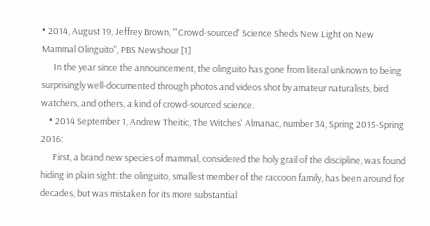• 2014, August 19, Jeffrey Brown, "'Crowd-sourced' Science Sheds New Light on New Mammal Olinguito", PBS Newshour [1]
      In the year since the announcement, the olinguito has gone from literal unknown to being surprisingly well-documented through photos and videos shot by amateur naturalists, bird watchers, and others, a kind of crowd-sourced science.
    • 2014 September 1, Andrew Theitic, The Witches' Almanac, number 34, Spring 2015-Spring 2016:
      First, a brand new species of mammal, considered the holy grail of the discipline, was found hiding in plain sight: the olinguito, smallest member of the raccoon family, has been around for decades, but was mistaken for its more substantial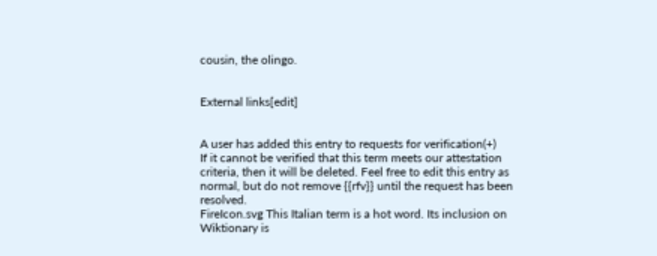cousin, the olingo.


External links[edit]


A user has added this entry to requests for verification(+)
If it cannot be verified that this term meets our attestation criteria, then it will be deleted. Feel free to edit this entry as normal, but do not remove {{rfv}} until the request has been resolved.
FireIcon.svg This Italian term is a hot word. Its inclusion on Wiktionary is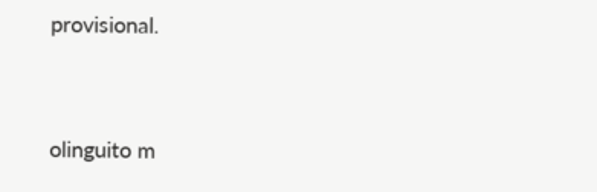provisional.


olinguito m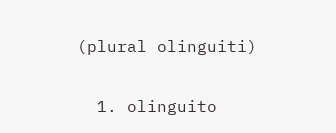(plural olinguiti)

  1. olinguito